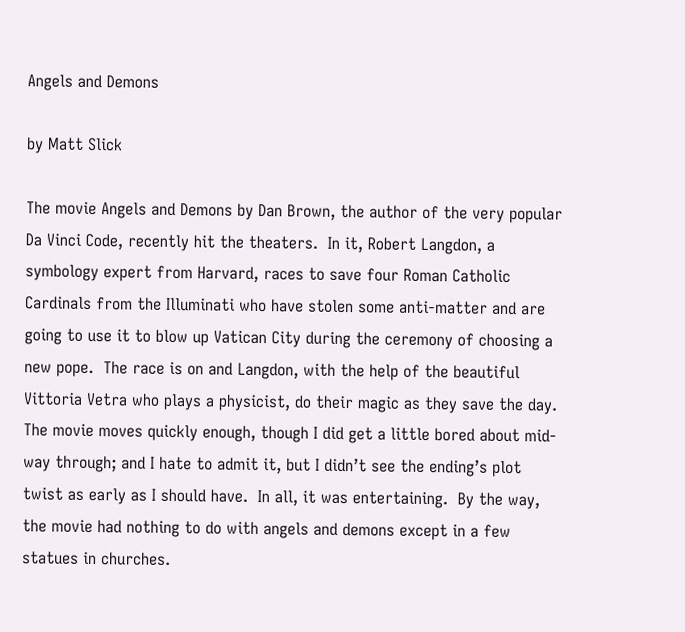Angels and Demons

by Matt Slick

The movie Angels and Demons by Dan Brown, the author of the very popular Da Vinci Code, recently hit the theaters.  In it, Robert Langdon, a symbology expert from Harvard, races to save four Roman Catholic Cardinals from the Illuminati who have stolen some anti-matter and are going to use it to blow up Vatican City during the ceremony of choosing a new pope.  The race is on and Langdon, with the help of the beautiful Vittoria Vetra who plays a physicist, do their magic as they save the day.  The movie moves quickly enough, though I did get a little bored about mid-way through; and I hate to admit it, but I didn’t see the ending’s plot twist as early as I should have.  In all, it was entertaining.  By the way, the movie had nothing to do with angels and demons except in a few statues in churches.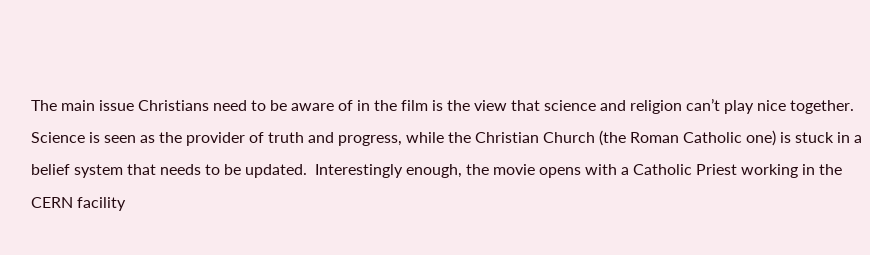The main issue Christians need to be aware of in the film is the view that science and religion can’t play nice together.  Science is seen as the provider of truth and progress, while the Christian Church (the Roman Catholic one) is stuck in a belief system that needs to be updated.  Interestingly enough, the movie opens with a Catholic Priest working in the CERN facility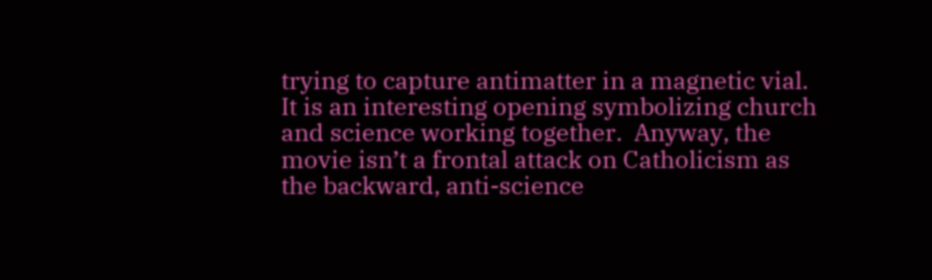trying to capture antimatter in a magnetic vial.  It is an interesting opening symbolizing church and science working together.  Anyway, the movie isn’t a frontal attack on Catholicism as the backward, anti-science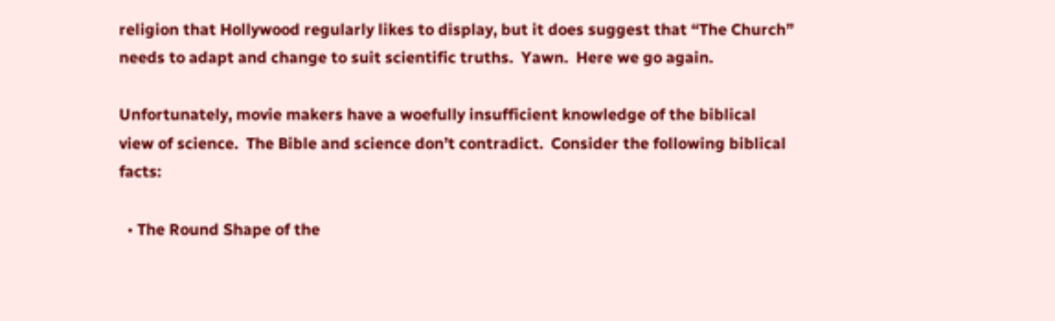religion that Hollywood regularly likes to display, but it does suggest that “The Church” needs to adapt and change to suit scientific truths.  Yawn.  Here we go again.

Unfortunately, movie makers have a woefully insufficient knowledge of the biblical view of science.  The Bible and science don’t contradict.  Consider the following biblical facts:

  • The Round Shape of the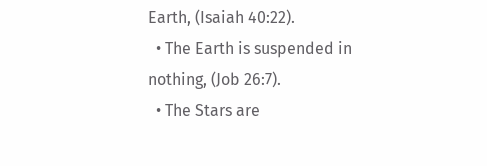Earth, (Isaiah 40:22).
  • The Earth is suspended in nothing, (Job 26:7).
  • The Stars are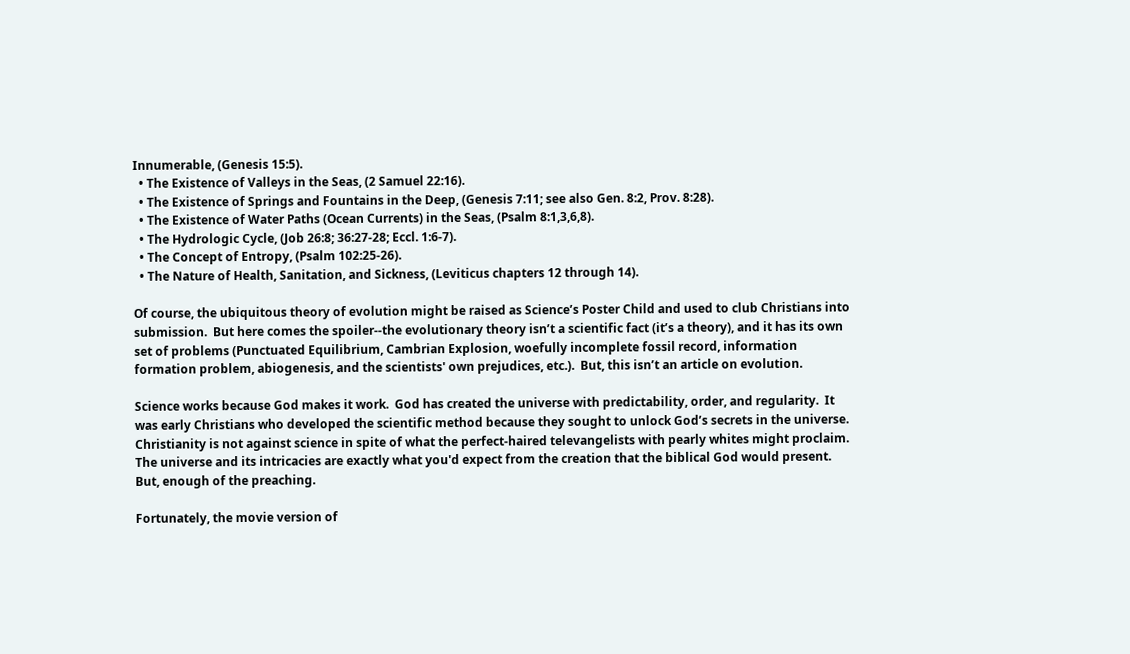Innumerable, (Genesis 15:5).
  • The Existence of Valleys in the Seas, (2 Samuel 22:16).
  • The Existence of Springs and Fountains in the Deep, (Genesis 7:11; see also Gen. 8:2, Prov. 8:28).
  • The Existence of Water Paths (Ocean Currents) in the Seas, (Psalm 8:1,3,6,8).
  • The Hydrologic Cycle, (Job 26:8; 36:27-28; Eccl. 1:6-7).
  • The Concept of Entropy, (Psalm 102:25-26).
  • The Nature of Health, Sanitation, and Sickness, (Leviticus chapters 12 through 14).

Of course, the ubiquitous theory of evolution might be raised as Science’s Poster Child and used to club Christians into submission.  But here comes the spoiler--the evolutionary theory isn’t a scientific fact (it’s a theory), and it has its own set of problems (Punctuated Equilibrium, Cambrian Explosion, woefully incomplete fossil record, information formation problem, abiogenesis, and the scientists' own prejudices, etc.).  But, this isn’t an article on evolution.

Science works because God makes it work.  God has created the universe with predictability, order, and regularity.  It was early Christians who developed the scientific method because they sought to unlock God’s secrets in the universe.  Christianity is not against science in spite of what the perfect-haired televangelists with pearly whites might proclaim.  The universe and its intricacies are exactly what you'd expect from the creation that the biblical God would present.  But, enough of the preaching.

Fortunately, the movie version of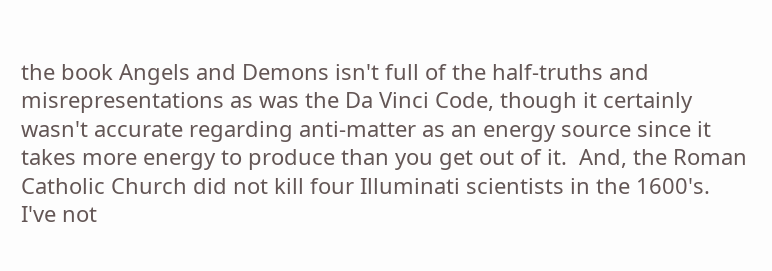the book Angels and Demons isn't full of the half-truths and misrepresentations as was the Da Vinci Code, though it certainly wasn't accurate regarding anti-matter as an energy source since it takes more energy to produce than you get out of it.  And, the Roman Catholic Church did not kill four Illuminati scientists in the 1600's.  I've not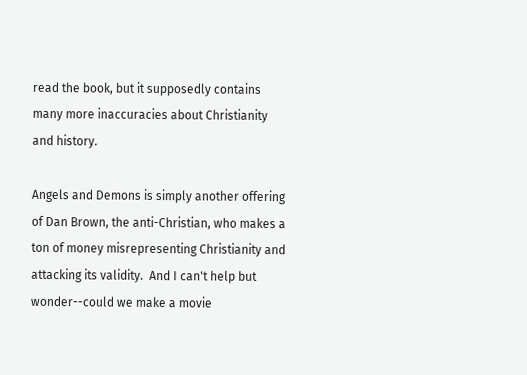read the book, but it supposedly contains many more inaccuracies about Christianity and history.

Angels and Demons is simply another offering of Dan Brown, the anti-Christian, who makes a ton of money misrepresenting Christianity and attacking its validity.  And I can't help but wonder--could we make a movie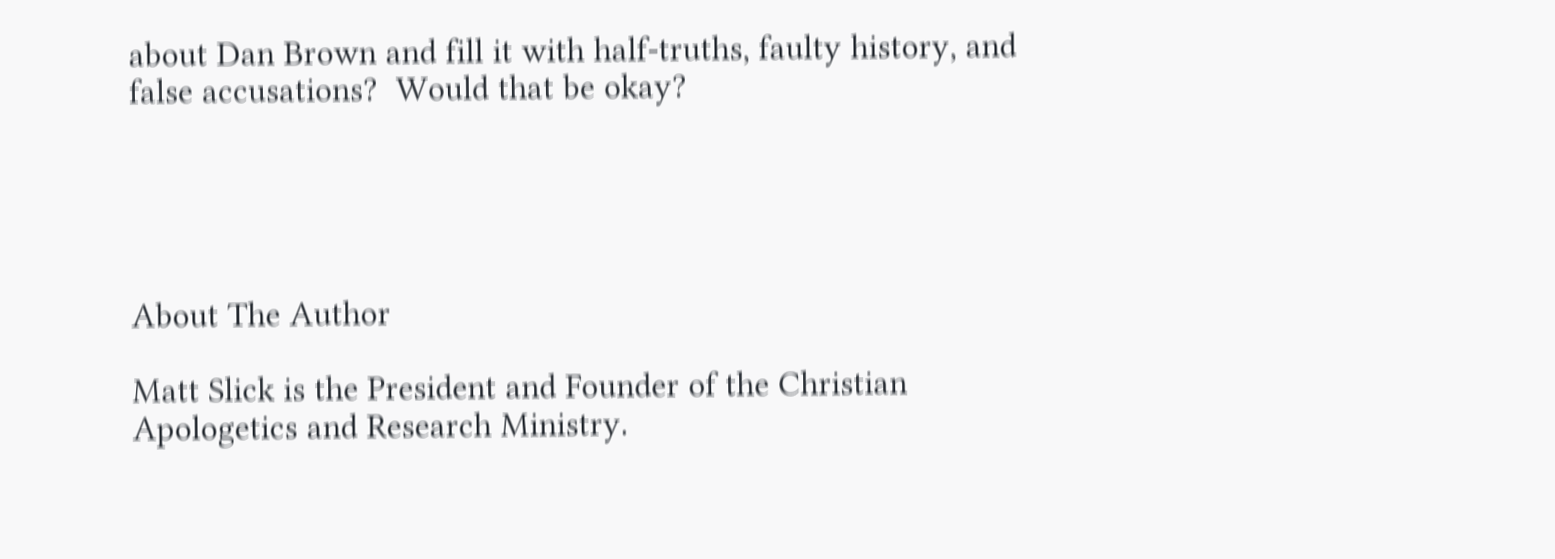about Dan Brown and fill it with half-truths, faulty history, and false accusations?  Would that be okay?





About The Author

Matt Slick is the President and Founder of the Christian Apologetics and Research Ministry.